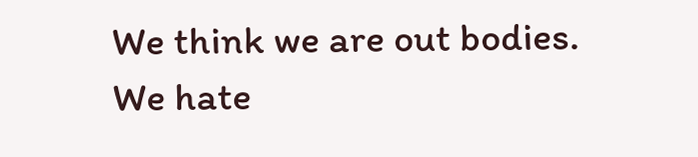We think we are out bodies. We hate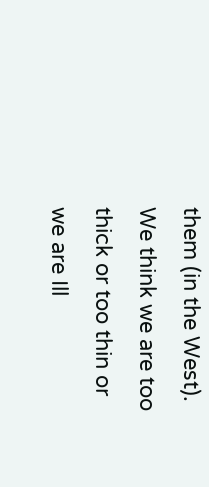them (in the West). We think we are too thick or too thin or we are Ill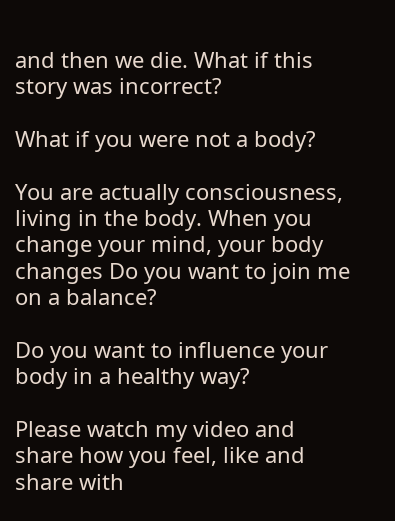and then we die. What if this story was incorrect?

What if you were not a body?

You are actually consciousness, living in the body. When you change your mind, your body changes Do you want to join me on a balance?

Do you want to influence your body in a healthy way?

Please watch my video and share how you feel, like and share with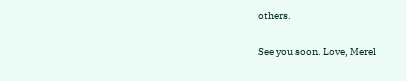others.

See you soon. Love, Merel